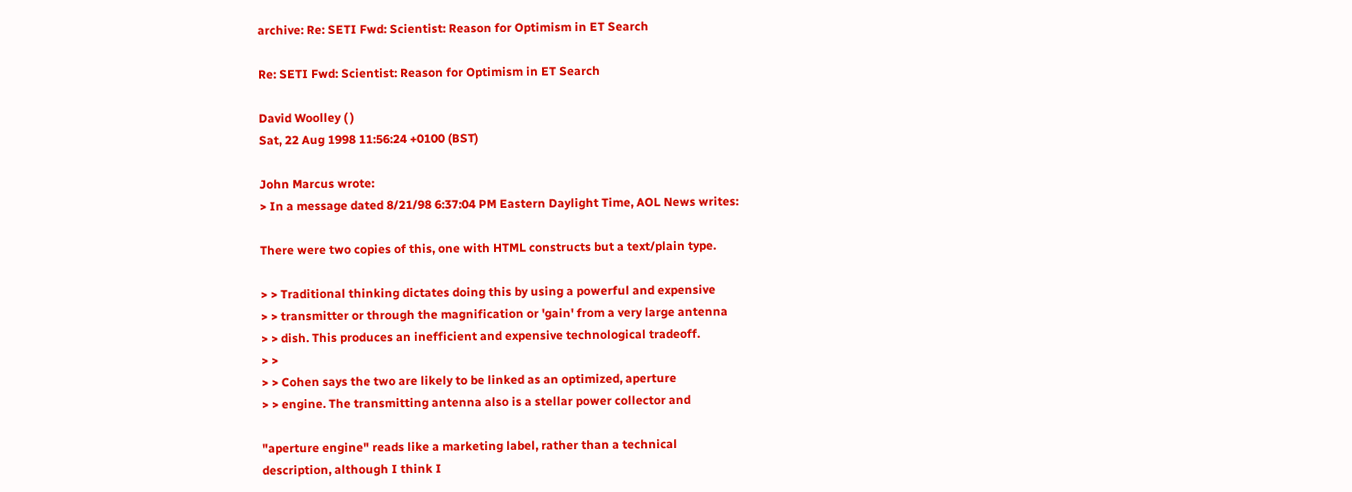archive: Re: SETI Fwd: Scientist: Reason for Optimism in ET Search

Re: SETI Fwd: Scientist: Reason for Optimism in ET Search

David Woolley ( )
Sat, 22 Aug 1998 11:56:24 +0100 (BST)

John Marcus wrote:
> In a message dated 8/21/98 6:37:04 PM Eastern Daylight Time, AOL News writes:

There were two copies of this, one with HTML constructs but a text/plain type.

> > Traditional thinking dictates doing this by using a powerful and expensive
> > transmitter or through the magnification or 'gain' from a very large antenna
> > dish. This produces an inefficient and expensive technological tradeoff.
> >
> > Cohen says the two are likely to be linked as an optimized, aperture
> > engine. The transmitting antenna also is a stellar power collector and

"aperture engine" reads like a marketing label, rather than a technical
description, although I think I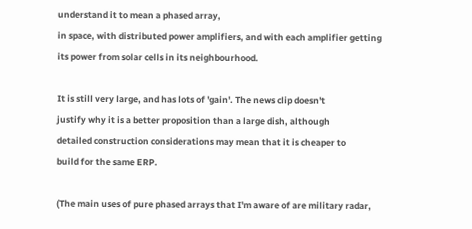understand it to mean a phased array,
in space, with distributed power amplifiers, and with each amplifier getting
its power from solar cells in its neighbourhood.

It is still very large, and has lots of 'gain'. The news clip doesn't
justify why it is a better proposition than a large dish, although
detailed construction considerations may mean that it is cheaper to
build for the same ERP.

(The main uses of pure phased arrays that I'm aware of are military radar,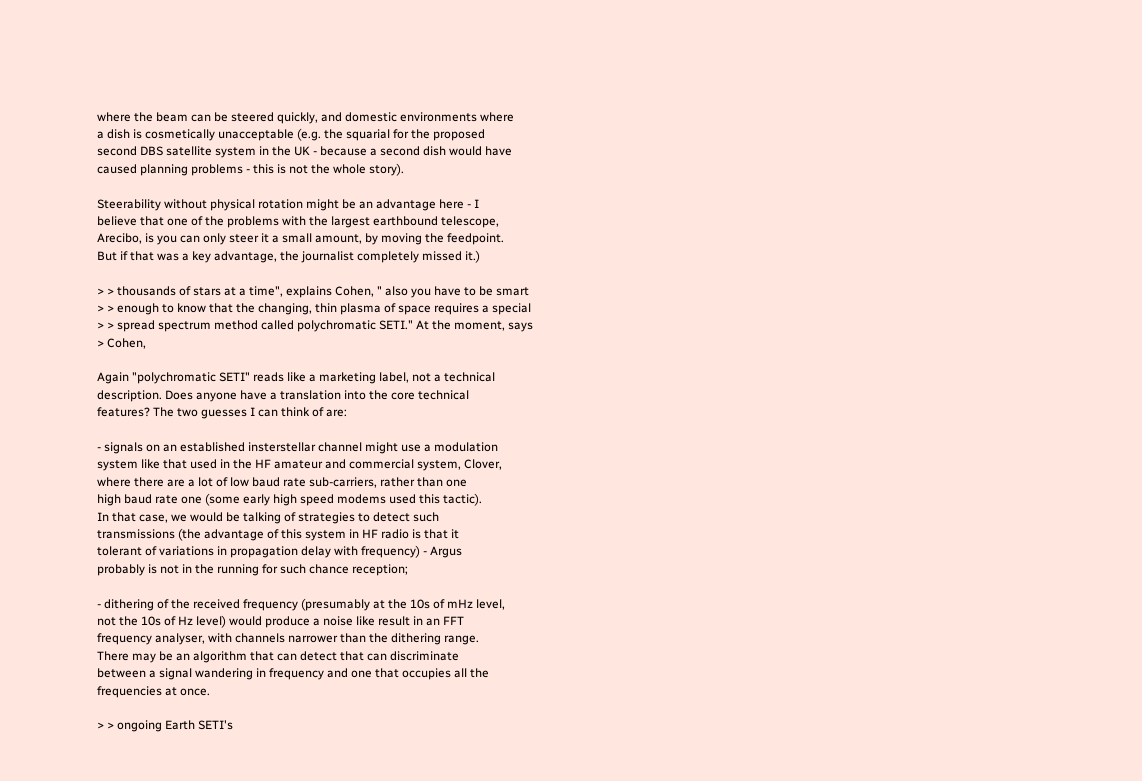where the beam can be steered quickly, and domestic environments where
a dish is cosmetically unacceptable (e.g. the squarial for the proposed
second DBS satellite system in the UK - because a second dish would have
caused planning problems - this is not the whole story).

Steerability without physical rotation might be an advantage here - I
believe that one of the problems with the largest earthbound telescope,
Arecibo, is you can only steer it a small amount, by moving the feedpoint.
But if that was a key advantage, the journalist completely missed it.)

> > thousands of stars at a time", explains Cohen, " also you have to be smart
> > enough to know that the changing, thin plasma of space requires a special
> > spread spectrum method called polychromatic SETI." At the moment, says
> Cohen,

Again "polychromatic SETI" reads like a marketing label, not a technical
description. Does anyone have a translation into the core technical
features? The two guesses I can think of are:

- signals on an established insterstellar channel might use a modulation
system like that used in the HF amateur and commercial system, Clover,
where there are a lot of low baud rate sub-carriers, rather than one
high baud rate one (some early high speed modems used this tactic).
In that case, we would be talking of strategies to detect such
transmissions (the advantage of this system in HF radio is that it
tolerant of variations in propagation delay with frequency) - Argus
probably is not in the running for such chance reception;

- dithering of the received frequency (presumably at the 10s of mHz level,
not the 10s of Hz level) would produce a noise like result in an FFT
frequency analyser, with channels narrower than the dithering range.
There may be an algorithm that can detect that can discriminate
between a signal wandering in frequency and one that occupies all the
frequencies at once.

> > ongoing Earth SETI's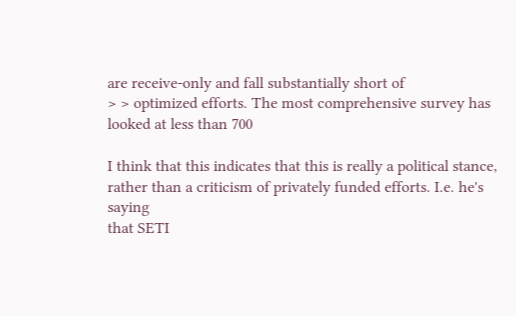are receive-only and fall substantially short of
> > optimized efforts. The most comprehensive survey has looked at less than 700

I think that this indicates that this is really a political stance,
rather than a criticism of privately funded efforts. I.e. he's saying
that SETI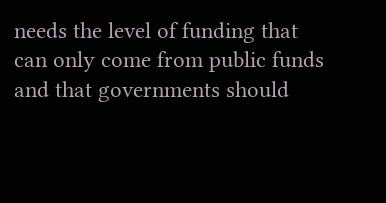needs the level of funding that can only come from public funds
and that governments should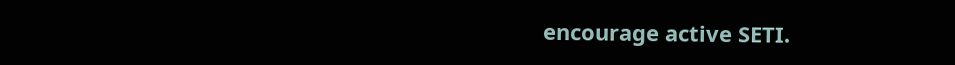encourage active SETI.